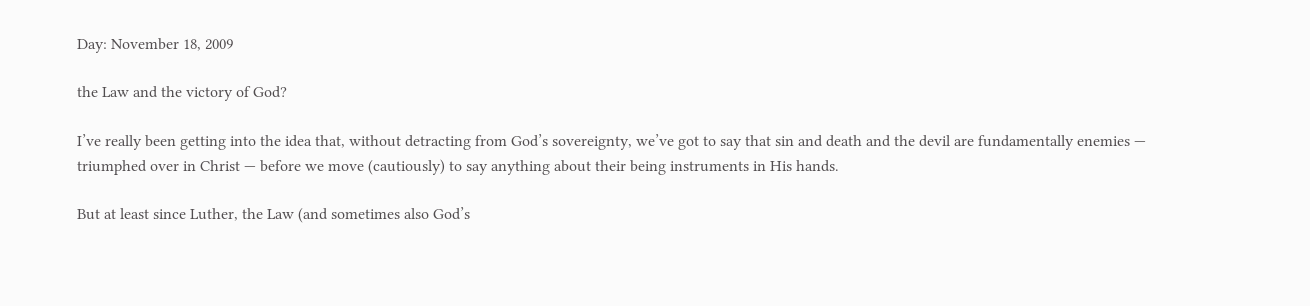Day: November 18, 2009

the Law and the victory of God?

I’ve really been getting into the idea that, without detracting from God’s sovereignty, we’ve got to say that sin and death and the devil are fundamentally enemies — triumphed over in Christ — before we move (cautiously) to say anything about their being instruments in His hands.

But at least since Luther, the Law (and sometimes also God’s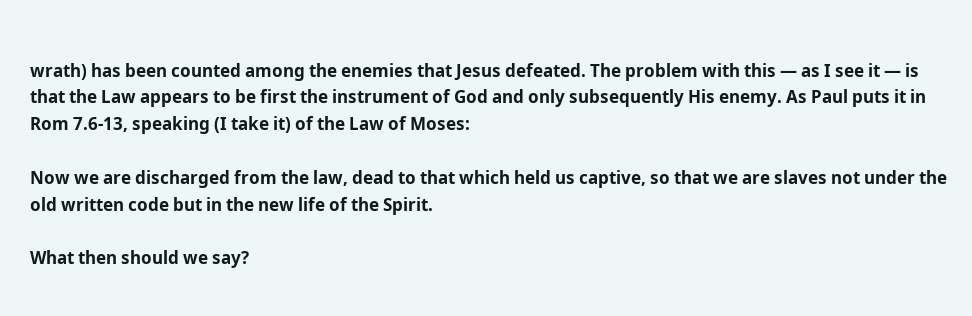wrath) has been counted among the enemies that Jesus defeated. The problem with this — as I see it — is that the Law appears to be first the instrument of God and only subsequently His enemy. As Paul puts it in Rom 7.6-13, speaking (I take it) of the Law of Moses:

Now we are discharged from the law, dead to that which held us captive, so that we are slaves not under the old written code but in the new life of the Spirit.

What then should we say?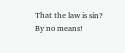That the law is sin? By no means!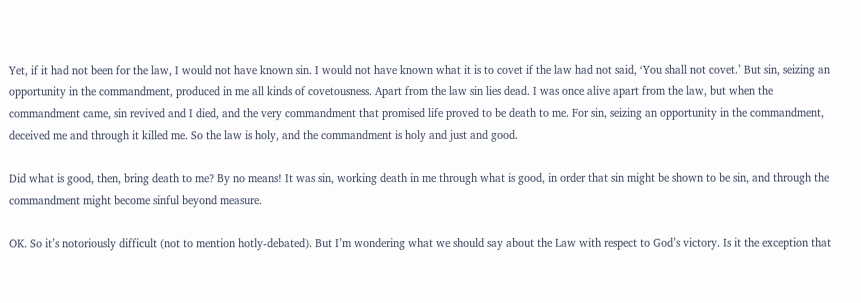Yet, if it had not been for the law, I would not have known sin. I would not have known what it is to covet if the law had not said, ‘You shall not covet.’ But sin, seizing an opportunity in the commandment, produced in me all kinds of covetousness. Apart from the law sin lies dead. I was once alive apart from the law, but when the commandment came, sin revived and I died, and the very commandment that promised life proved to be death to me. For sin, seizing an opportunity in the commandment, deceived me and through it killed me. So the law is holy, and the commandment is holy and just and good.

Did what is good, then, bring death to me? By no means! It was sin, working death in me through what is good, in order that sin might be shown to be sin, and through the commandment might become sinful beyond measure.

OK. So it’s notoriously difficult (not to mention hotly-debated). But I’m wondering what we should say about the Law with respect to God’s victory. Is it the exception that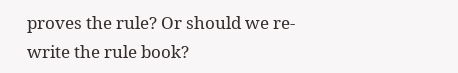proves the rule? Or should we re-write the rule book?